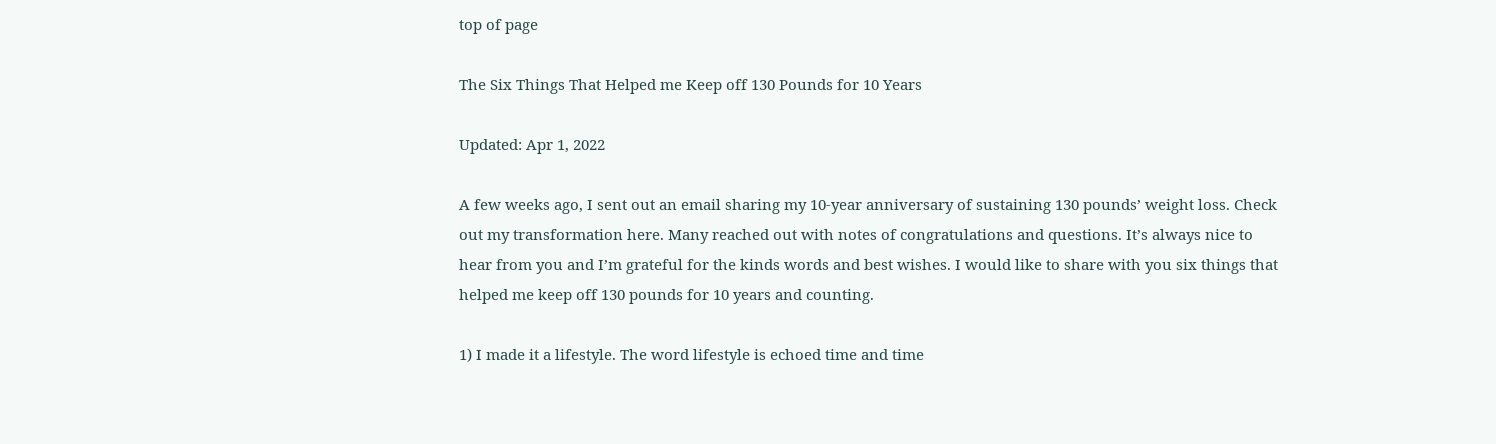top of page

The Six Things That Helped me Keep off 130 Pounds for 10 Years

Updated: Apr 1, 2022

A few weeks ago, I sent out an email sharing my 10-year anniversary of sustaining 130 pounds’ weight loss. Check out my transformation here. Many reached out with notes of congratulations and questions. It’s always nice to hear from you and I’m grateful for the kinds words and best wishes. I would like to share with you six things that helped me keep off 130 pounds for 10 years and counting.

1) I made it a lifestyle. The word lifestyle is echoed time and time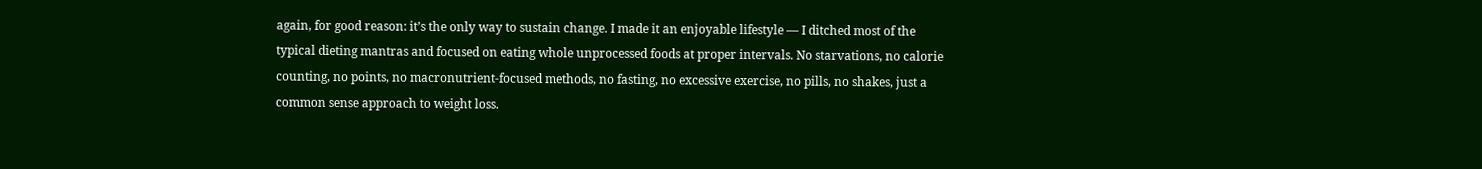again, for good reason: it’s the only way to sustain change. I made it an enjoyable lifestyle — I ditched most of the typical dieting mantras and focused on eating whole unprocessed foods at proper intervals. No starvations, no calorie counting, no points, no macronutrient-focused methods, no fasting, no excessive exercise, no pills, no shakes, just a common sense approach to weight loss.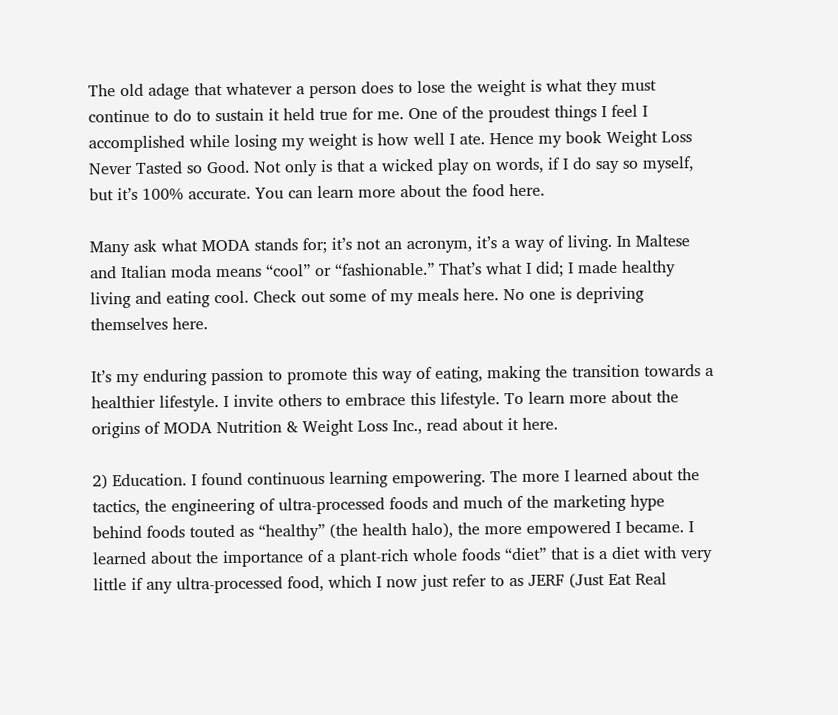The old adage that whatever a person does to lose the weight is what they must continue to do to sustain it held true for me. One of the proudest things I feel I accomplished while losing my weight is how well I ate. Hence my book Weight Loss Never Tasted so Good. Not only is that a wicked play on words, if I do say so myself, but it’s 100% accurate. You can learn more about the food here.

Many ask what MODA stands for; it’s not an acronym, it’s a way of living. In Maltese and Italian moda means “cool” or “fashionable.” That’s what I did; I made healthy living and eating cool. Check out some of my meals here. No one is depriving themselves here.

It’s my enduring passion to promote this way of eating, making the transition towards a healthier lifestyle. I invite others to embrace this lifestyle. To learn more about the origins of MODA Nutrition & Weight Loss Inc., read about it here.

2) Education. I found continuous learning empowering. The more I learned about the tactics, the engineering of ultra-processed foods and much of the marketing hype behind foods touted as “healthy” (the health halo), the more empowered I became. I learned about the importance of a plant-rich whole foods “diet” that is a diet with very little if any ultra-processed food, which I now just refer to as JERF (Just Eat Real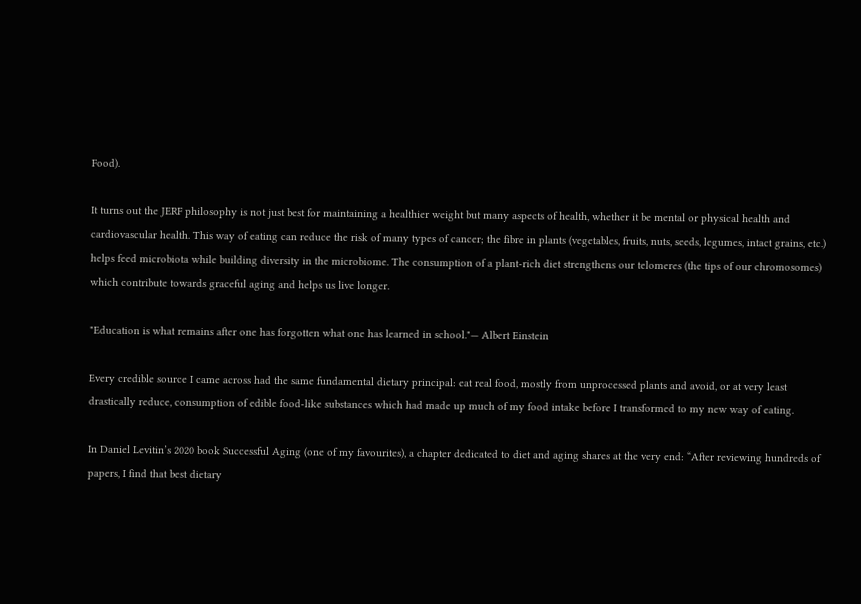Food).

It turns out the JERF philosophy is not just best for maintaining a healthier weight but many aspects of health, whether it be mental or physical health and cardiovascular health. This way of eating can reduce the risk of many types of cancer; the fibre in plants (vegetables, fruits, nuts, seeds, legumes, intact grains, etc.) helps feed microbiota while building diversity in the microbiome. The consumption of a plant-rich diet strengthens our telomeres (the tips of our chromosomes) which contribute towards graceful aging and helps us live longer.

"Education is what remains after one has forgotten what one has learned in school."— Albert Einstein

Every credible source I came across had the same fundamental dietary principal: eat real food, mostly from unprocessed plants and avoid, or at very least drastically reduce, consumption of edible food-like substances which had made up much of my food intake before I transformed to my new way of eating.

In Daniel Levitin’s 2020 book Successful Aging (one of my favourites), a chapter dedicated to diet and aging shares at the very end: “After reviewing hundreds of papers, I find that best dietary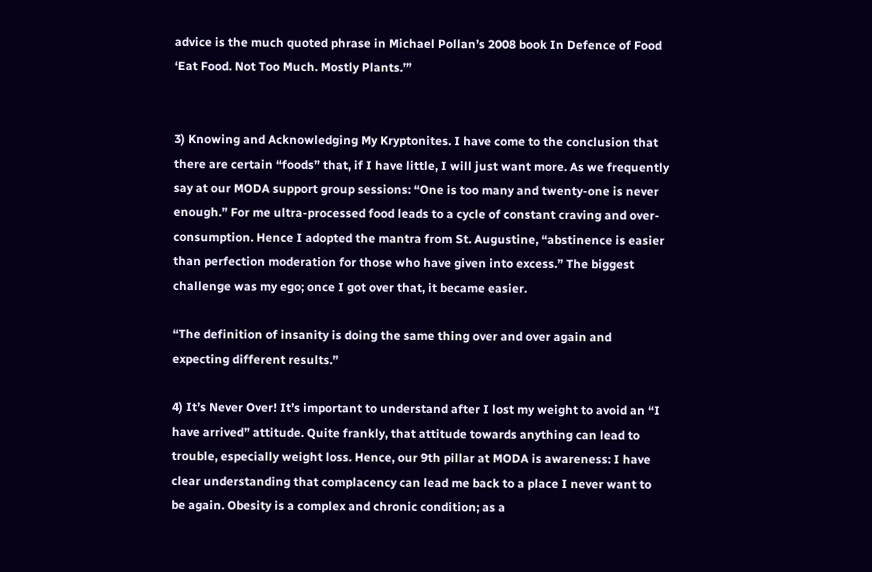advice is the much quoted phrase in Michael Pollan’s 2008 book In Defence of Food ‘Eat Food. Not Too Much. Mostly Plants.’”


3) Knowing and Acknowledging My Kryptonites. I have come to the conclusion that there are certain “foods” that, if I have little, I will just want more. As we frequently say at our MODA support group sessions: “One is too many and twenty-one is never enough.” For me ultra-processed food leads to a cycle of constant craving and over-consumption. Hence I adopted the mantra from St. Augustine, “abstinence is easier than perfection moderation for those who have given into excess.” The biggest challenge was my ego; once I got over that, it became easier.

“The definition of insanity is doing the same thing over and over again and expecting different results.”

4) It’s Never Over! It’s important to understand after I lost my weight to avoid an “I have arrived” attitude. Quite frankly, that attitude towards anything can lead to trouble, especially weight loss. Hence, our 9th pillar at MODA is awareness: I have clear understanding that complacency can lead me back to a place I never want to be again. Obesity is a complex and chronic condition; as a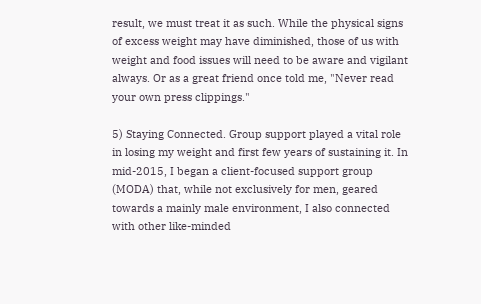result, we must treat it as such. While the physical signs of excess weight may have diminished, those of us with weight and food issues will need to be aware and vigilant always. Or as a great friend once told me, "Never read your own press clippings."

5) Staying Connected. Group support played a vital role in losing my weight and first few years of sustaining it. In mid-2015, I began a client-focused support group (MODA) that, while not exclusively for men, geared towards a mainly male environment, I also connected with other like-minded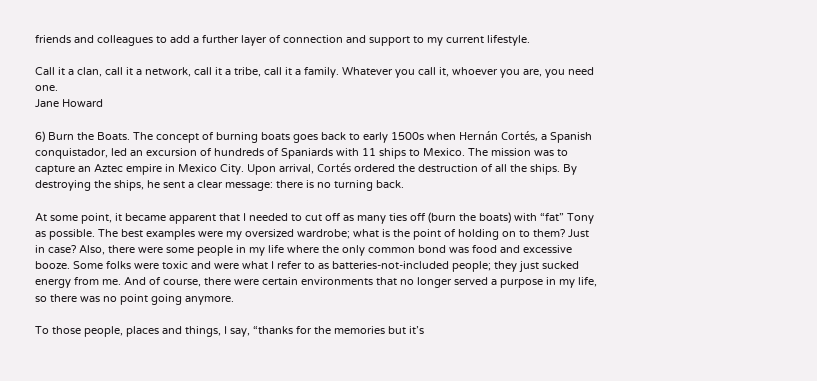friends and colleagues to add a further layer of connection and support to my current lifestyle.

Call it a clan, call it a network, call it a tribe, call it a family. Whatever you call it, whoever you are, you need one.
Jane Howard

6) Burn the Boats. The concept of burning boats goes back to early 1500s when Hernán Cortés, a Spanish conquistador, led an excursion of hundreds of Spaniards with 11 ships to Mexico. The mission was to capture an Aztec empire in Mexico City. Upon arrival, Cortés ordered the destruction of all the ships. By destroying the ships, he sent a clear message: there is no turning back.

At some point, it became apparent that I needed to cut off as many ties off (burn the boats) with “fat” Tony as possible. The best examples were my oversized wardrobe; what is the point of holding on to them? Just in case? Also, there were some people in my life where the only common bond was food and excessive booze. Some folks were toxic and were what I refer to as batteries-not-included people; they just sucked energy from me. And of course, there were certain environments that no longer served a purpose in my life, so there was no point going anymore.

To those people, places and things, I say, “thanks for the memories but it’s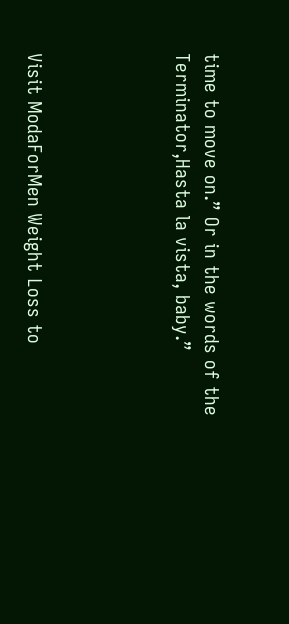time to move on.” Or in the words of the Terminator,Hasta la vista, baby.”




Visit ModaForMen Weight Loss to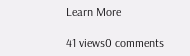Learn More

41 views0 comments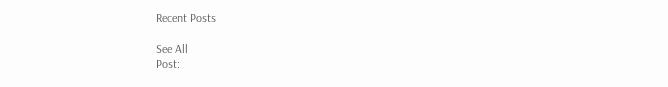Recent Posts

See All
Post: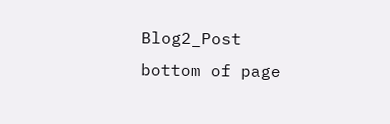Blog2_Post
bottom of page